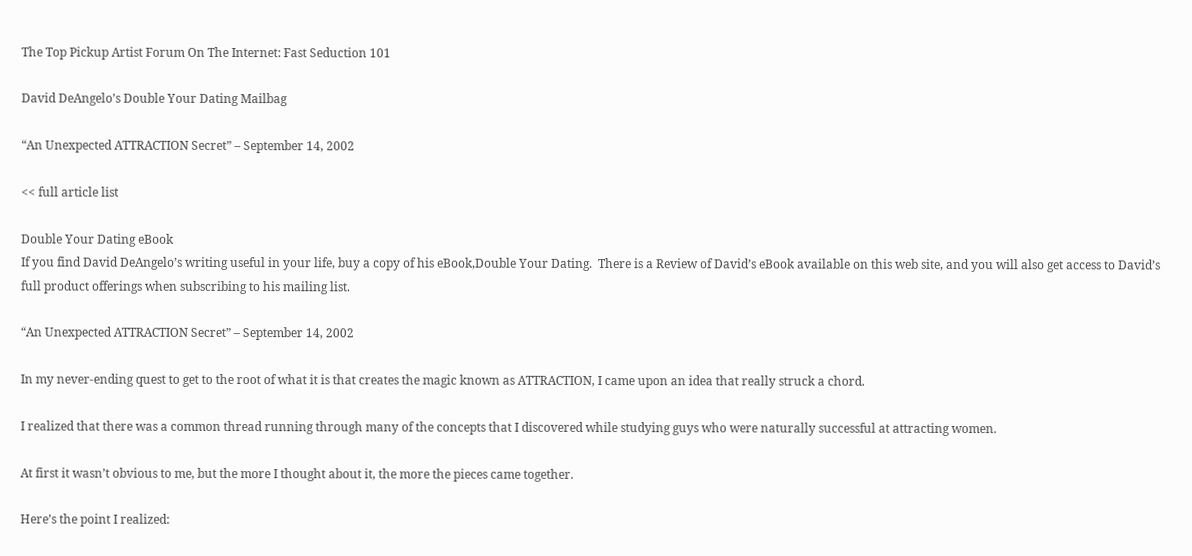The Top Pickup Artist Forum On The Internet: Fast Seduction 101

David DeAngelo’s Double Your Dating Mailbag

“An Unexpected ATTRACTION Secret” – September 14, 2002

<< full article list

Double Your Dating eBook
If you find David DeAngelo’s writing useful in your life, buy a copy of his eBook,Double Your Dating.  There is a Review of David’s eBook available on this web site, and you will also get access to David’s full product offerings when subscribing to his mailing list.

“An Unexpected ATTRACTION Secret” – September 14, 2002

In my never-ending quest to get to the root of what it is that creates the magic known as ATTRACTION, I came upon an idea that really struck a chord.

I realized that there was a common thread running through many of the concepts that I discovered while studying guys who were naturally successful at attracting women.

At first it wasn’t obvious to me, but the more I thought about it, the more the pieces came together.

Here’s the point I realized: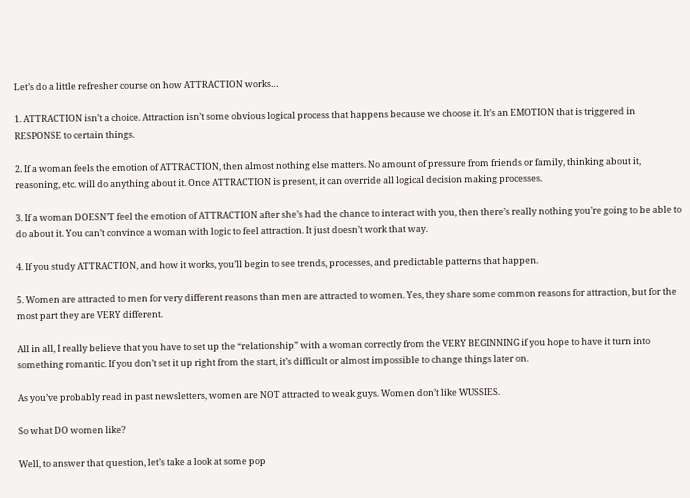Let’s do a little refresher course on how ATTRACTION works…

1. ATTRACTION isn’t a choice. Attraction isn’t some obvious logical process that happens because we choose it. It’s an EMOTION that is triggered in RESPONSE to certain things.

2. If a woman feels the emotion of ATTRACTION, then almost nothing else matters. No amount of pressure from friends or family, thinking about it, reasoning, etc. will do anything about it. Once ATTRACTION is present, it can override all logical decision making processes.

3. If a woman DOESN’T feel the emotion of ATTRACTION after she’s had the chance to interact with you, then there’s really nothing you’re going to be able to do about it. You can’t convince a woman with logic to feel attraction. It just doesn’t work that way.

4. If you study ATTRACTION, and how it works, you’ll begin to see trends, processes, and predictable patterns that happen.

5. Women are attracted to men for very different reasons than men are attracted to women. Yes, they share some common reasons for attraction, but for the most part they are VERY different.

All in all, I really believe that you have to set up the “relationship” with a woman correctly from the VERY BEGINNING if you hope to have it turn into something romantic. If you don’t set it up right from the start, it’s difficult or almost impossible to change things later on.

As you’ve probably read in past newsletters, women are NOT attracted to weak guys. Women don’t like WUSSIES.

So what DO women like?

Well, to answer that question, let’s take a look at some pop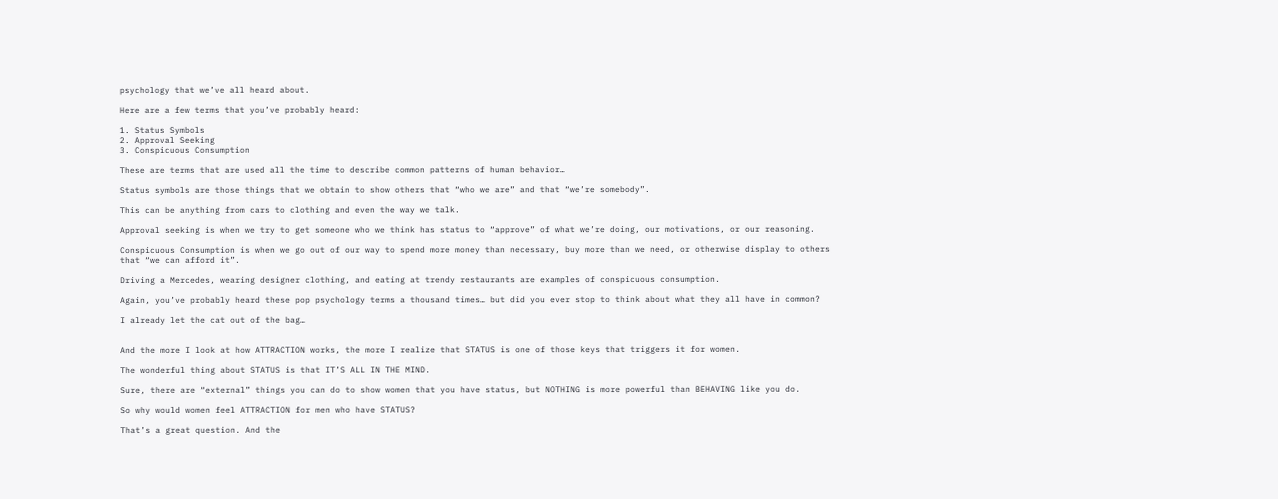psychology that we’ve all heard about.

Here are a few terms that you’ve probably heard:

1. Status Symbols
2. Approval Seeking
3. Conspicuous Consumption

These are terms that are used all the time to describe common patterns of human behavior…

Status symbols are those things that we obtain to show others that “who we are” and that “we’re somebody”.

This can be anything from cars to clothing and even the way we talk.

Approval seeking is when we try to get someone who we think has status to “approve” of what we’re doing, our motivations, or our reasoning.

Conspicuous Consumption is when we go out of our way to spend more money than necessary, buy more than we need, or otherwise display to others that “we can afford it”.

Driving a Mercedes, wearing designer clothing, and eating at trendy restaurants are examples of conspicuous consumption.

Again, you’ve probably heard these pop psychology terms a thousand times… but did you ever stop to think about what they all have in common?

I already let the cat out of the bag…


And the more I look at how ATTRACTION works, the more I realize that STATUS is one of those keys that triggers it for women.

The wonderful thing about STATUS is that IT’S ALL IN THE MIND.

Sure, there are “external” things you can do to show women that you have status, but NOTHING is more powerful than BEHAVING like you do.

So why would women feel ATTRACTION for men who have STATUS?

That’s a great question. And the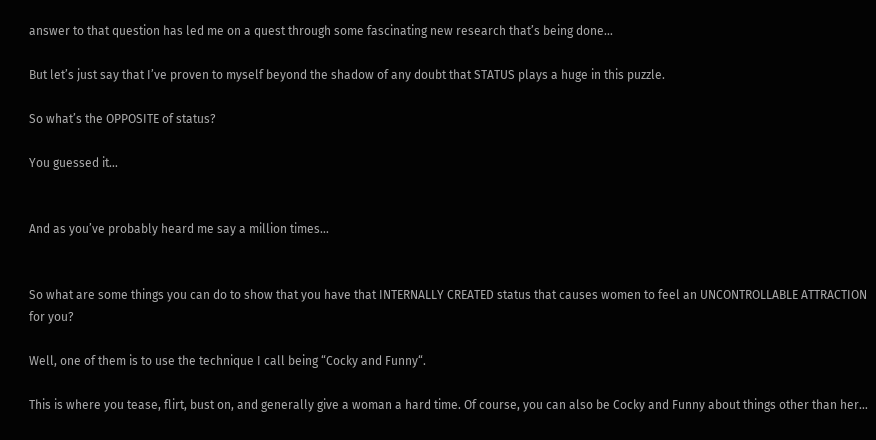answer to that question has led me on a quest through some fascinating new research that’s being done…

But let’s just say that I’ve proven to myself beyond the shadow of any doubt that STATUS plays a huge in this puzzle.

So what’s the OPPOSITE of status?

You guessed it…


And as you’ve probably heard me say a million times…


So what are some things you can do to show that you have that INTERNALLY CREATED status that causes women to feel an UNCONTROLLABLE ATTRACTION for you?

Well, one of them is to use the technique I call being “Cocky and Funny“.

This is where you tease, flirt, bust on, and generally give a woman a hard time. Of course, you can also be Cocky and Funny about things other than her…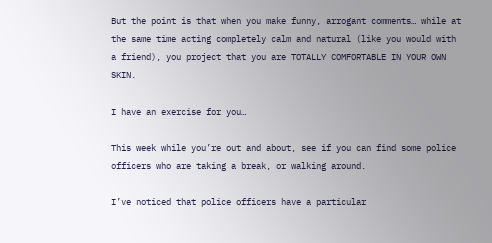But the point is that when you make funny, arrogant comments… while at the same time acting completely calm and natural (like you would with a friend), you project that you are TOTALLY COMFORTABLE IN YOUR OWN SKIN.

I have an exercise for you…

This week while you’re out and about, see if you can find some police officers who are taking a break, or walking around.

I’ve noticed that police officers have a particular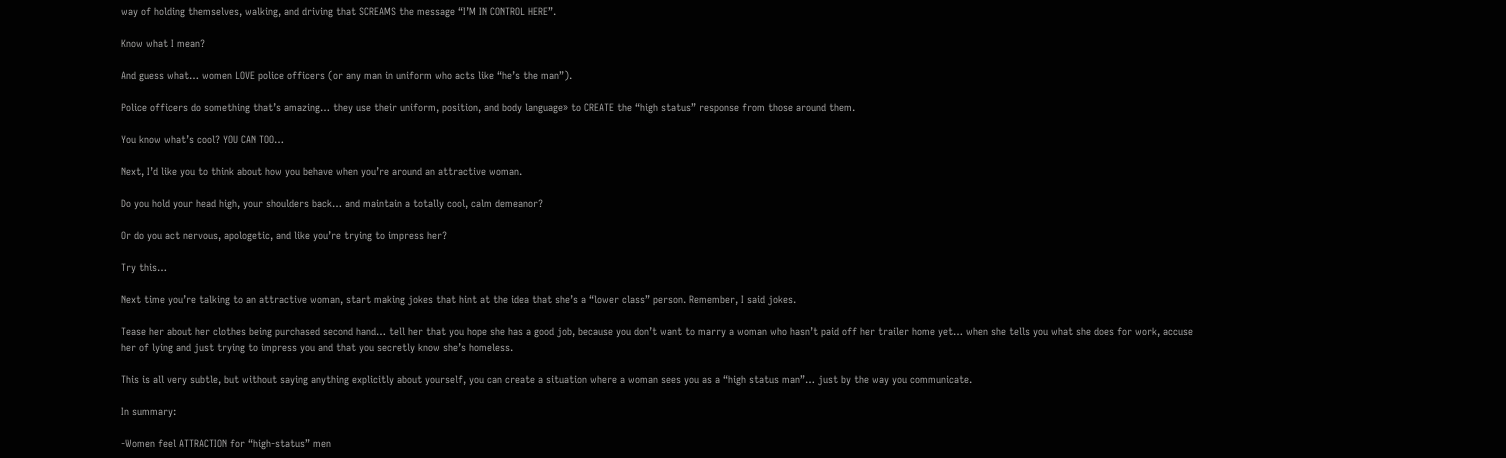way of holding themselves, walking, and driving that SCREAMS the message “I’M IN CONTROL HERE”.

Know what I mean?

And guess what… women LOVE police officers (or any man in uniform who acts like “he’s the man”).

Police officers do something that’s amazing… they use their uniform, position, and body language» to CREATE the “high status” response from those around them.

You know what’s cool? YOU CAN TOO…

Next, I’d like you to think about how you behave when you’re around an attractive woman.

Do you hold your head high, your shoulders back… and maintain a totally cool, calm demeanor?

Or do you act nervous, apologetic, and like you’re trying to impress her?

Try this…

Next time you’re talking to an attractive woman, start making jokes that hint at the idea that she’s a “lower class” person. Remember, I said jokes.

Tease her about her clothes being purchased second hand… tell her that you hope she has a good job, because you don’t want to marry a woman who hasn’t paid off her trailer home yet… when she tells you what she does for work, accuse her of lying and just trying to impress you and that you secretly know she’s homeless.

This is all very subtle, but without saying anything explicitly about yourself, you can create a situation where a woman sees you as a “high status man”… just by the way you communicate.

In summary:

-Women feel ATTRACTION for “high-status” men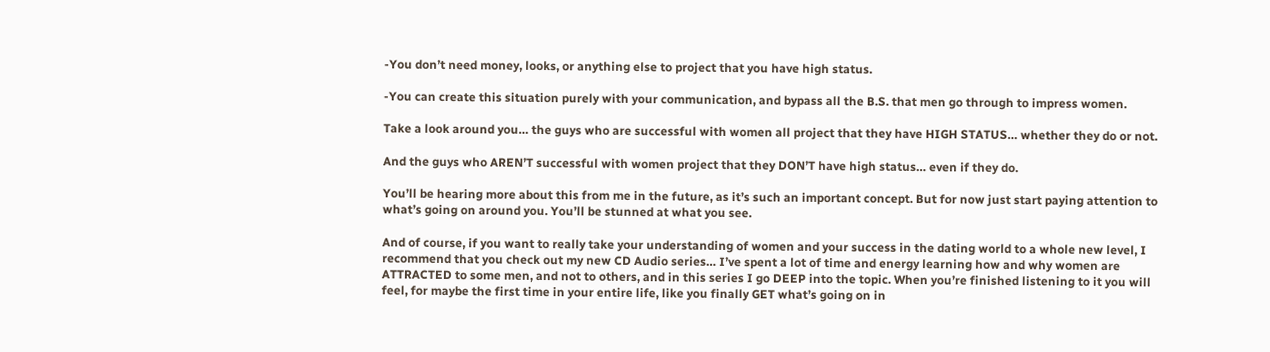-You don’t need money, looks, or anything else to project that you have high status.

-You can create this situation purely with your communication, and bypass all the B.S. that men go through to impress women.

Take a look around you… the guys who are successful with women all project that they have HIGH STATUS… whether they do or not.

And the guys who AREN’T successful with women project that they DON’T have high status… even if they do.

You’ll be hearing more about this from me in the future, as it’s such an important concept. But for now just start paying attention to what’s going on around you. You’ll be stunned at what you see.

And of course, if you want to really take your understanding of women and your success in the dating world to a whole new level, I recommend that you check out my new CD Audio series… I’ve spent a lot of time and energy learning how and why women are ATTRACTED to some men, and not to others, and in this series I go DEEP into the topic. When you’re finished listening to it you will feel, for maybe the first time in your entire life, like you finally GET what’s going on in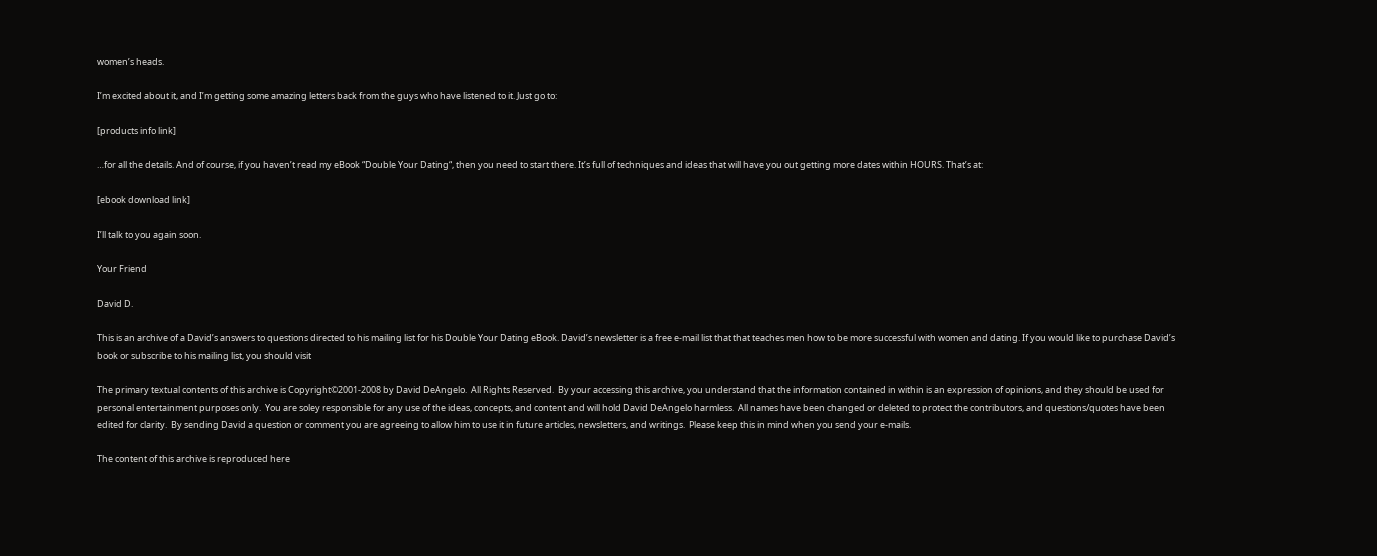women’s heads.

I’m excited about it, and I’m getting some amazing letters back from the guys who have listened to it. Just go to:

[products info link]

…for all the details. And of course, if you haven’t read my eBook “Double Your Dating“, then you need to start there. It’s full of techniques and ideas that will have you out getting more dates within HOURS. That’s at:

[ebook download link]

I’ll talk to you again soon.

Your Friend

David D.

This is an archive of a David’s answers to questions directed to his mailing list for his Double Your Dating eBook. David’s newsletter is a free e-mail list that that teaches men how to be more successful with women and dating. If you would like to purchase David’s book or subscribe to his mailing list, you should visit

The primary textual contents of this archive is Copyright©2001-2008 by David DeAngelo.  All Rights Reserved.  By your accessing this archive, you understand that the information contained in within is an expression of opinions, and they should be used for personal entertainment purposes only.  You are soley responsible for any use of the ideas, concepts, and content and will hold David DeAngelo harmless.  All names have been changed or deleted to protect the contributors, and questions/quotes have been edited for clarity.  By sending David a question or comment you are agreeing to allow him to use it in future articles, newsletters, and writings.  Please keep this in mind when you send your e-mails.

The content of this archive is reproduced here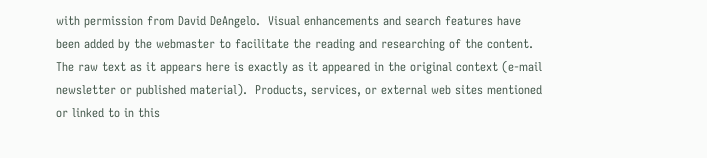with permission from David DeAngelo.  Visual enhancements and search features have been added by the webmaster to facilitate the reading and researching of the content.  The raw text as it appears here is exactly as it appeared in the original context (e-mail newsletter or published material).  Products, services, or external web sites mentioned or linked to in this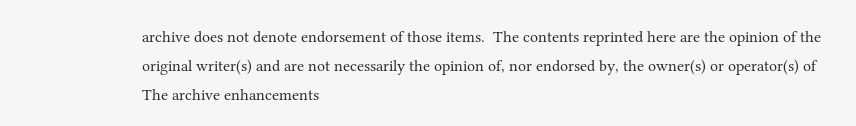archive does not denote endorsement of those items.  The contents reprinted here are the opinion of the original writer(s) and are not necessarily the opinion of, nor endorsed by, the owner(s) or operator(s) of  The archive enhancements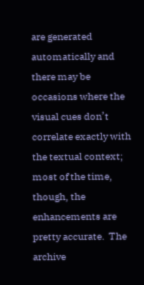are generated automatically and there may be occasions where the visual cues don’t correlate exactly with the textual context; most of the time, though, the enhancements are pretty accurate.  The archive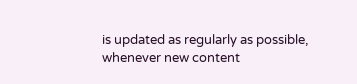is updated as regularly as possible, whenever new content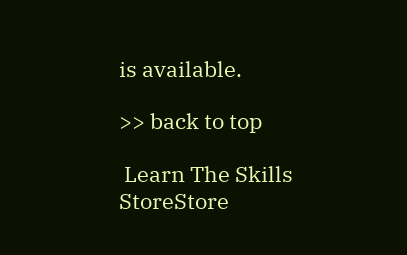is available.

>> back to top

 Learn The Skills StoreStore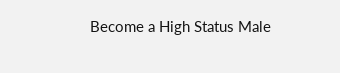Become a High Status Male